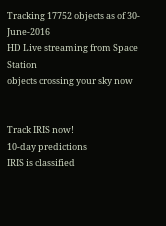Tracking 17752 objects as of 30-June-2016
HD Live streaming from Space Station
objects crossing your sky now


Track IRIS now!
10-day predictions
IRIS is classified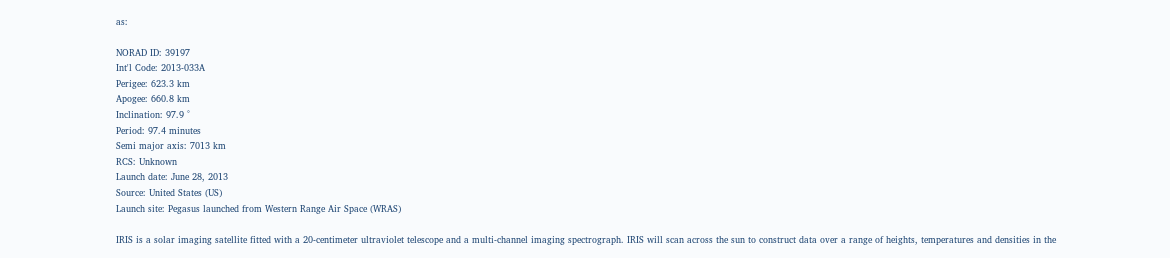as:

NORAD ID: 39197
Int'l Code: 2013-033A
Perigee: 623.3 km
Apogee: 660.8 km
Inclination: 97.9 °
Period: 97.4 minutes
Semi major axis: 7013 km
RCS: Unknown
Launch date: June 28, 2013
Source: United States (US)
Launch site: Pegasus launched from Western Range Air Space (WRAS)

IRIS is a solar imaging satellite fitted with a 20-centimeter ultraviolet telescope and a multi-channel imaging spectrograph. IRIS will scan across the sun to construct data over a range of heights, temperatures and densities in the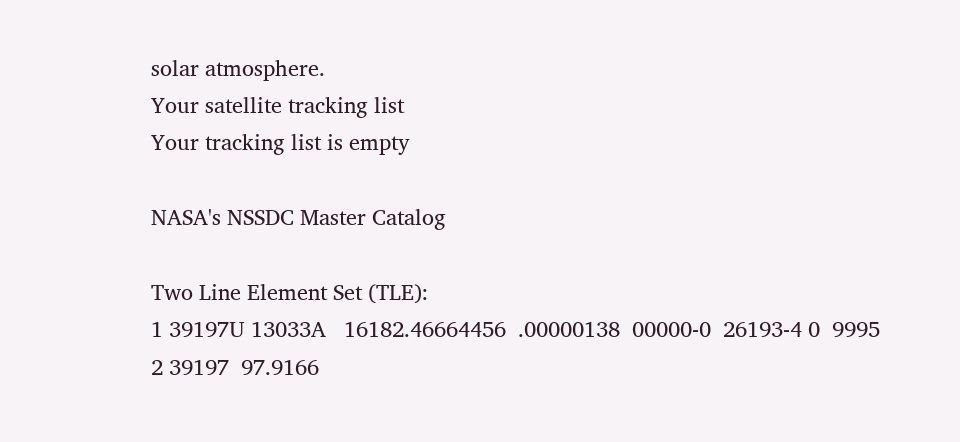solar atmosphere.
Your satellite tracking list
Your tracking list is empty

NASA's NSSDC Master Catalog

Two Line Element Set (TLE):
1 39197U 13033A   16182.46664456  .00000138  00000-0  26193-4 0  9995
2 39197  97.9166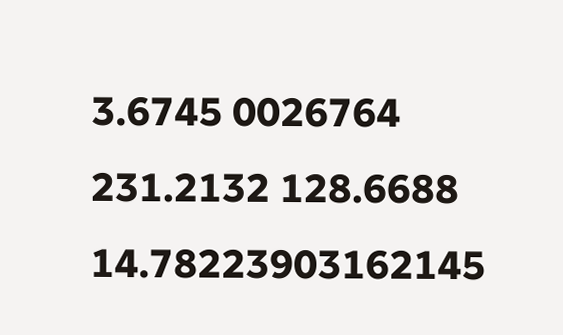3.6745 0026764 231.2132 128.6688 14.78223903162145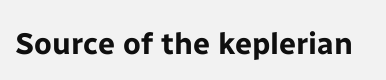Source of the keplerian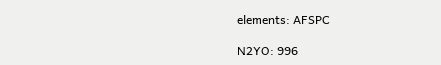elements: AFSPC

N2YO: 996